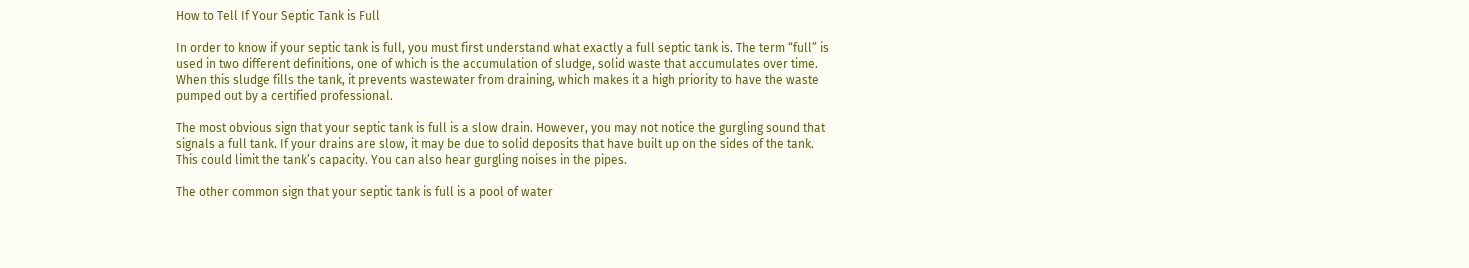How to Tell If Your Septic Tank is Full

In order to know if your septic tank is full, you must first understand what exactly a full septic tank is. The term “full” is used in two different definitions, one of which is the accumulation of sludge, solid waste that accumulates over time. When this sludge fills the tank, it prevents wastewater from draining, which makes it a high priority to have the waste pumped out by a certified professional.

The most obvious sign that your septic tank is full is a slow drain. However, you may not notice the gurgling sound that signals a full tank. If your drains are slow, it may be due to solid deposits that have built up on the sides of the tank. This could limit the tank’s capacity. You can also hear gurgling noises in the pipes.

The other common sign that your septic tank is full is a pool of water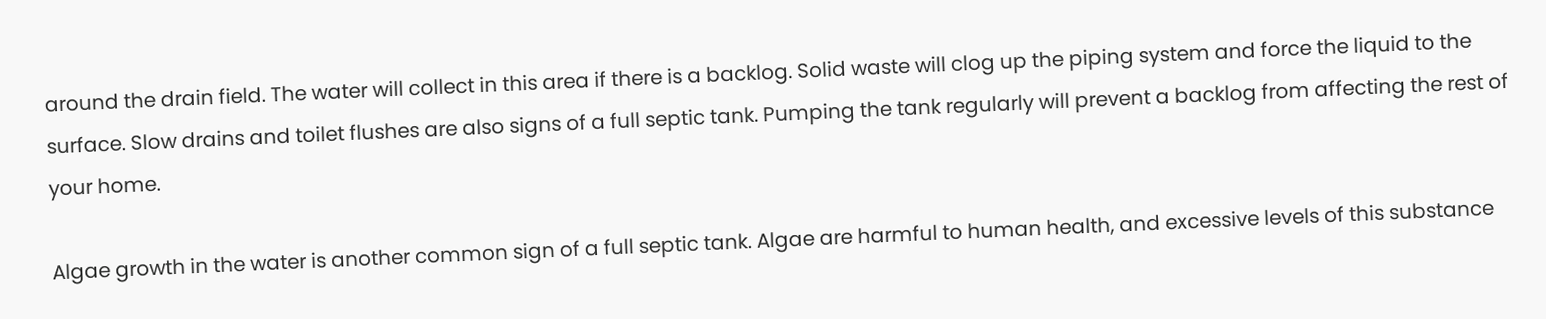around the drain field. The water will collect in this area if there is a backlog. Solid waste will clog up the piping system and force the liquid to the surface. Slow drains and toilet flushes are also signs of a full septic tank. Pumping the tank regularly will prevent a backlog from affecting the rest of your home.

Algae growth in the water is another common sign of a full septic tank. Algae are harmful to human health, and excessive levels of this substance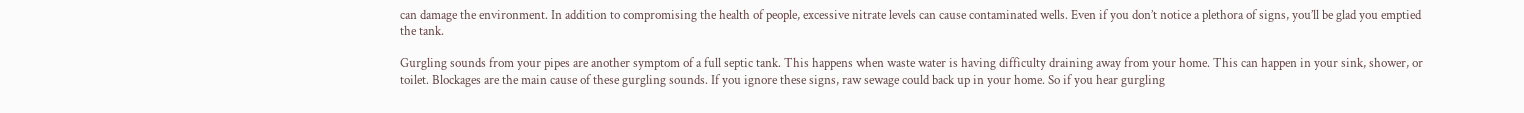can damage the environment. In addition to compromising the health of people, excessive nitrate levels can cause contaminated wells. Even if you don’t notice a plethora of signs, you’ll be glad you emptied the tank.

Gurgling sounds from your pipes are another symptom of a full septic tank. This happens when waste water is having difficulty draining away from your home. This can happen in your sink, shower, or toilet. Blockages are the main cause of these gurgling sounds. If you ignore these signs, raw sewage could back up in your home. So if you hear gurgling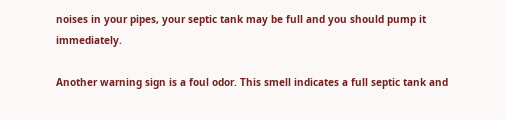noises in your pipes, your septic tank may be full and you should pump it immediately.

Another warning sign is a foul odor. This smell indicates a full septic tank and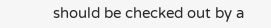should be checked out by a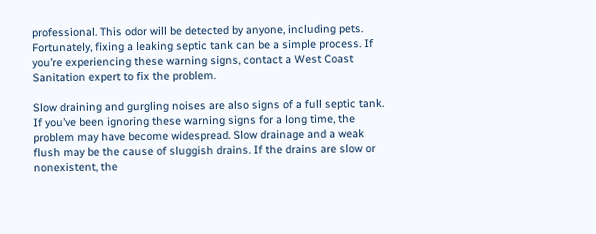professional. This odor will be detected by anyone, including pets. Fortunately, fixing a leaking septic tank can be a simple process. If you’re experiencing these warning signs, contact a West Coast Sanitation expert to fix the problem.

Slow draining and gurgling noises are also signs of a full septic tank. If you’ve been ignoring these warning signs for a long time, the problem may have become widespread. Slow drainage and a weak flush may be the cause of sluggish drains. If the drains are slow or nonexistent, the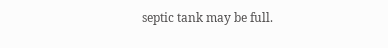septic tank may be full.